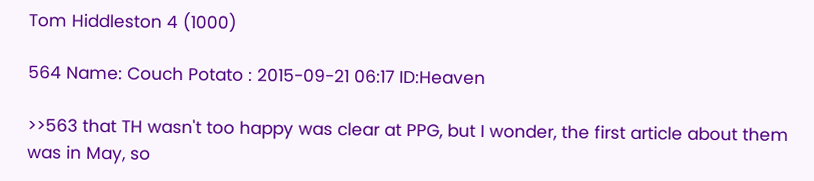Tom Hiddleston 4 (1000)

564 Name: Couch Potato : 2015-09-21 06:17 ID:Heaven

>>563 that TH wasn't too happy was clear at PPG, but I wonder, the first article about them was in May, so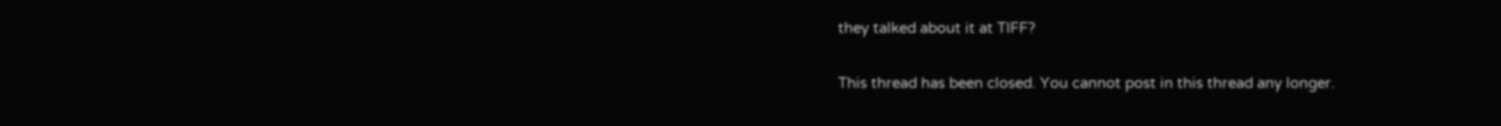they talked about it at TIFF?

This thread has been closed. You cannot post in this thread any longer.